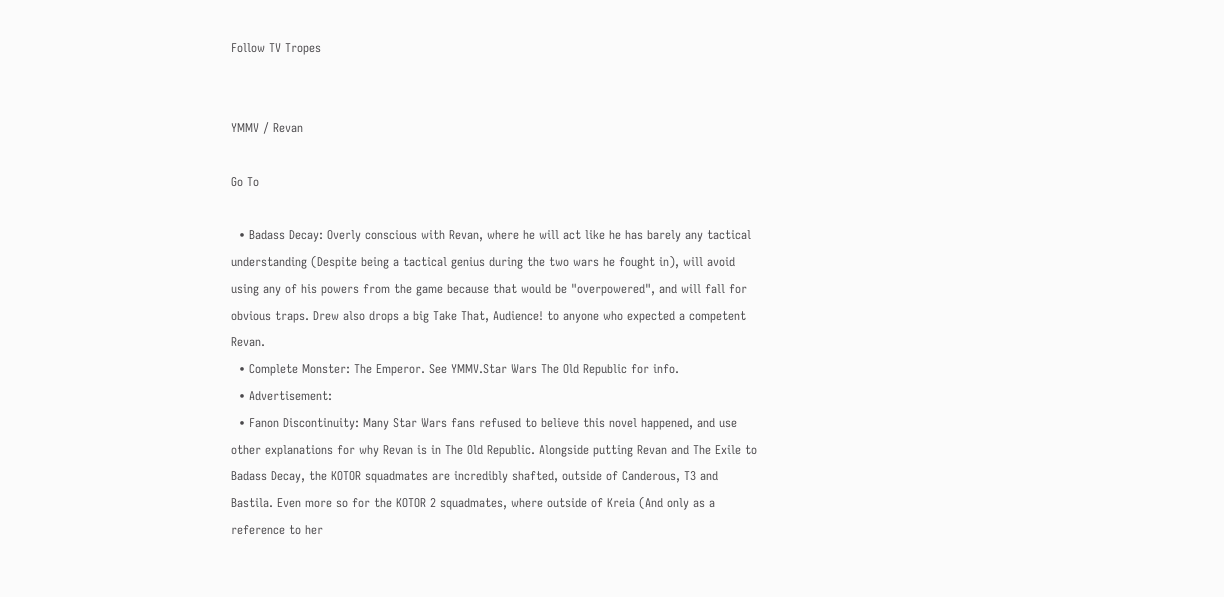Follow TV Tropes


YMMV / Revan

Go To

  • Badass Decay: Overly conscious with Revan, where he will act like he has barely any tactical understanding (Despite being a tactical genius during the two wars he fought in), will avoid using any of his powers from the game because that would be "overpowered", and will fall for obvious traps. Drew also drops a big Take That, Audience! to anyone who expected a competent Revan.
  • Complete Monster: The Emperor. See YMMV.Star Wars The Old Republic for info.
  • Advertisement:
  • Fanon Discontinuity: Many Star Wars fans refused to believe this novel happened, and use other explanations for why Revan is in The Old Republic. Alongside putting Revan and The Exile to Badass Decay, the KOTOR squadmates are incredibly shafted, outside of Canderous, T3 and Bastila. Even more so for the KOTOR 2 squadmates, where outside of Kreia (And only as a reference to her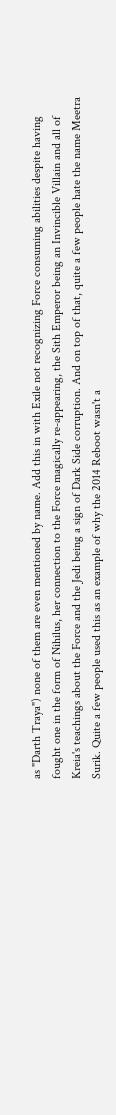as "Darth Traya") none of them are even mentioned by name. Add this in with Exile not recognizing Force consuming abilities despite having fought one in the form of Nihilus, her connection to the Force magically re-appearing, the Sith Emperor being an Invincible Villain and all of Kreia's teachings about the Force and the Jedi being a sign of Dark Side corruption. And on top of that, quite a few people hate the name Meetra Surik. Quite a few people used this as an example of why the 2014 Reboot wasn't a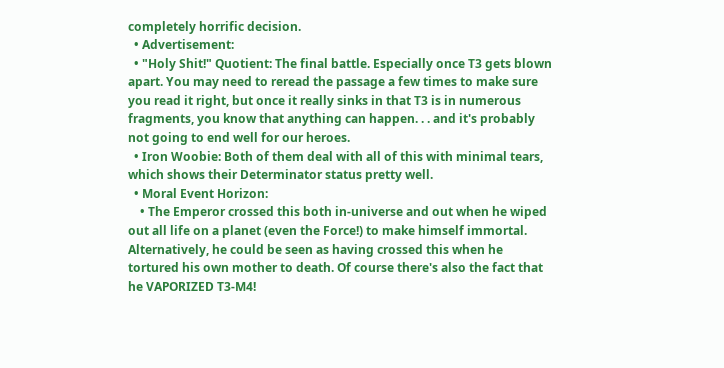completely horrific decision.
  • Advertisement:
  • "Holy Shit!" Quotient: The final battle. Especially once T3 gets blown apart. You may need to reread the passage a few times to make sure you read it right, but once it really sinks in that T3 is in numerous fragments, you know that anything can happen. . . and it's probably not going to end well for our heroes.
  • Iron Woobie: Both of them deal with all of this with minimal tears, which shows their Determinator status pretty well.
  • Moral Event Horizon:
    • The Emperor crossed this both in-universe and out when he wiped out all life on a planet (even the Force!) to make himself immortal. Alternatively, he could be seen as having crossed this when he tortured his own mother to death. Of course there's also the fact that he VAPORIZED T3-M4!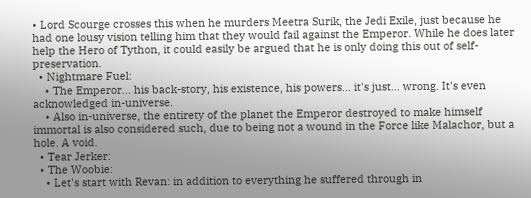• Lord Scourge crosses this when he murders Meetra Surik, the Jedi Exile, just because he had one lousy vision telling him that they would fail against the Emperor. While he does later help the Hero of Tython, it could easily be argued that he is only doing this out of self-preservation.
  • Nightmare Fuel:
    • The Emperor... his back-story, his existence, his powers... it's just... wrong. It's even acknowledged in-universe.
    • Also in-universe, the entirety of the planet the Emperor destroyed to make himself immortal is also considered such, due to being not a wound in the Force like Malachor, but a hole. A void.
  • Tear Jerker:
  • The Woobie:
    • Let's start with Revan: in addition to everything he suffered through in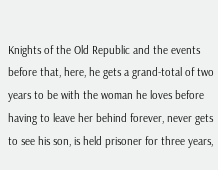Knights of the Old Republic and the events before that, here, he gets a grand-total of two years to be with the woman he loves before having to leave her behind forever, never gets to see his son, is held prisoner for three years,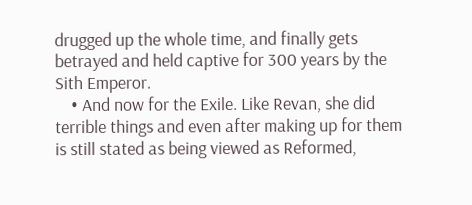drugged up the whole time, and finally gets betrayed and held captive for 300 years by the Sith Emperor.
    • And now for the Exile. Like Revan, she did terrible things and even after making up for them is still stated as being viewed as Reformed,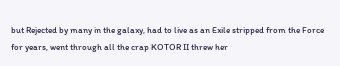but Rejected by many in the galaxy, had to live as an Exile stripped from the Force for years, went through all the crap KOTOR II threw her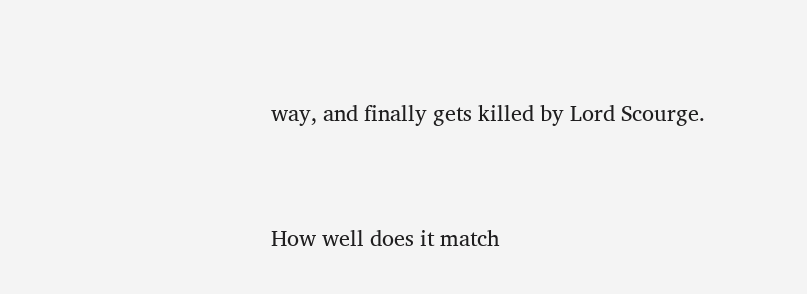way, and finally gets killed by Lord Scourge.


How well does it match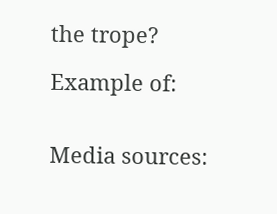the trope?

Example of:


Media sources: